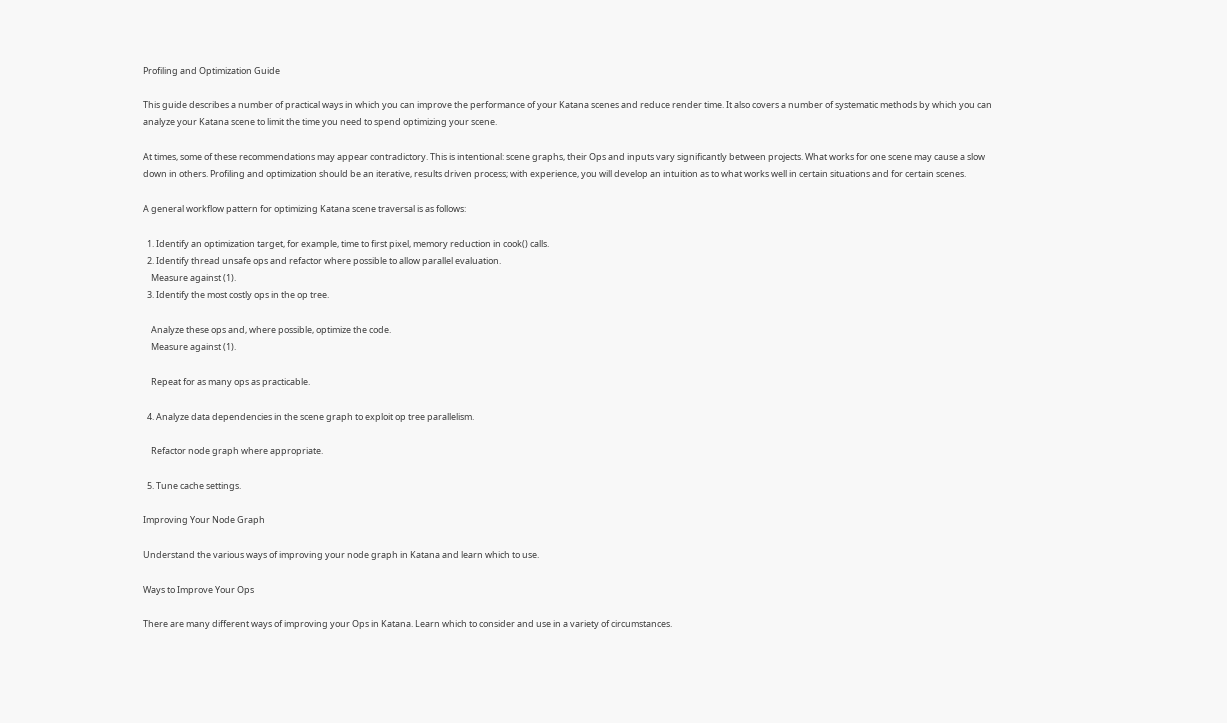Profiling and Optimization Guide

This guide describes a number of practical ways in which you can improve the performance of your Katana scenes and reduce render time. It also covers a number of systematic methods by which you can analyze your Katana scene to limit the time you need to spend optimizing your scene.

At times, some of these recommendations may appear contradictory. This is intentional: scene graphs, their Ops and inputs vary significantly between projects. What works for one scene may cause a slow down in others. Profiling and optimization should be an iterative, results driven process; with experience, you will develop an intuition as to what works well in certain situations and for certain scenes.

A general workflow pattern for optimizing Katana scene traversal is as follows:

  1. Identify an optimization target, for example, time to first pixel, memory reduction in cook() calls.
  2. Identify thread unsafe ops and refactor where possible to allow parallel evaluation.
    Measure against (1).
  3. Identify the most costly ops in the op tree.

    Analyze these ops and, where possible, optimize the code.
    Measure against (1).

    Repeat for as many ops as practicable.

  4. Analyze data dependencies in the scene graph to exploit op tree parallelism.

    Refactor node graph where appropriate.

  5. Tune cache settings.

Improving Your Node Graph

Understand the various ways of improving your node graph in Katana and learn which to use.

Ways to Improve Your Ops

There are many different ways of improving your Ops in Katana. Learn which to consider and use in a variety of circumstances.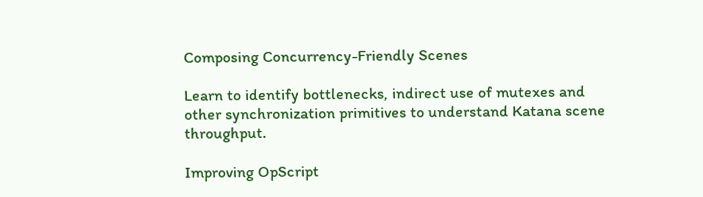Composing Concurrency-Friendly Scenes

Learn to identify bottlenecks, indirect use of mutexes and other synchronization primitives to understand Katana scene throughput.

Improving OpScript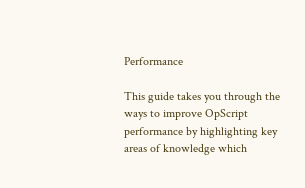Performance

This guide takes you through the ways to improve OpScript performance by highlighting key areas of knowledge which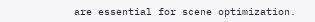are essential for scene optimization.